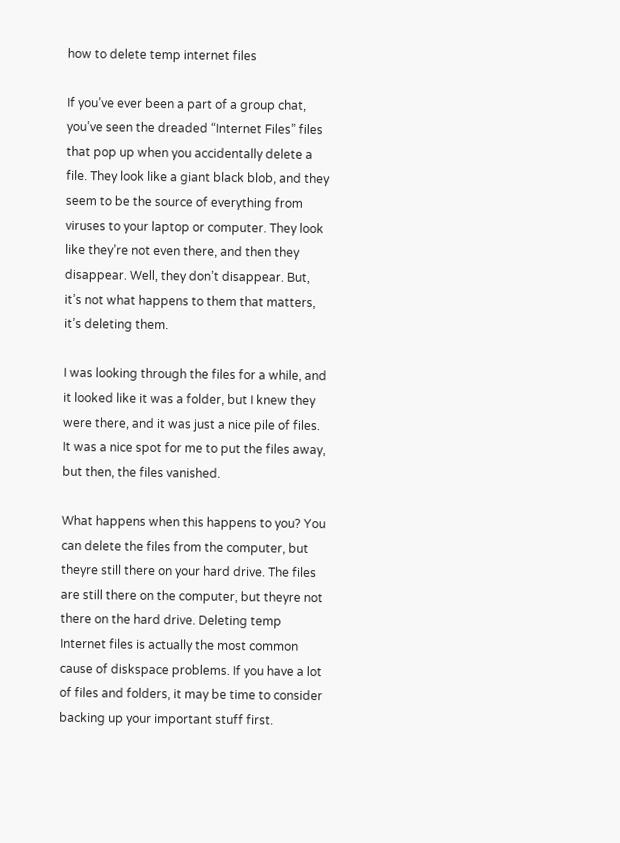how to delete temp internet files

If you’ve ever been a part of a group chat, you’ve seen the dreaded “Internet Files” files that pop up when you accidentally delete a file. They look like a giant black blob, and they seem to be the source of everything from viruses to your laptop or computer. They look like they’re not even there, and then they disappear. Well, they don’t disappear. But, it’s not what happens to them that matters, it’s deleting them.

I was looking through the files for a while, and it looked like it was a folder, but I knew they were there, and it was just a nice pile of files. It was a nice spot for me to put the files away, but then, the files vanished.

What happens when this happens to you? You can delete the files from the computer, but theyre still there on your hard drive. The files are still there on the computer, but theyre not there on the hard drive. Deleting temp Internet files is actually the most common cause of diskspace problems. If you have a lot of files and folders, it may be time to consider backing up your important stuff first.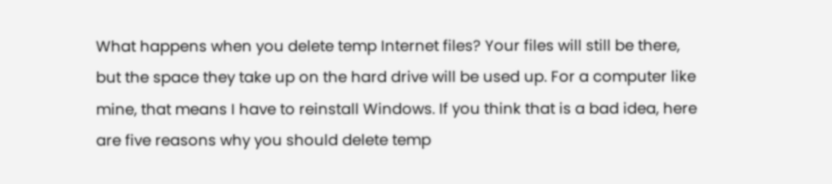What happens when you delete temp Internet files? Your files will still be there, but the space they take up on the hard drive will be used up. For a computer like mine, that means I have to reinstall Windows. If you think that is a bad idea, here are five reasons why you should delete temp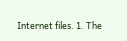Internet files. 1. The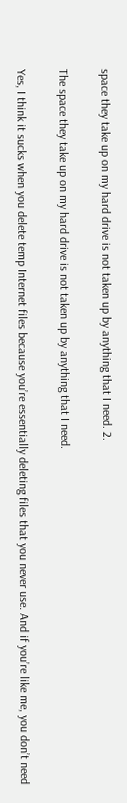space they take up on my hard drive is not taken up by anything that I need. 2.

The space they take up on my hard drive is not taken up by anything that I need.

Yes, I think it sucks when you delete temp Internet files because you’re essentially deleting files that you never use. And if you’re like me, you don’t need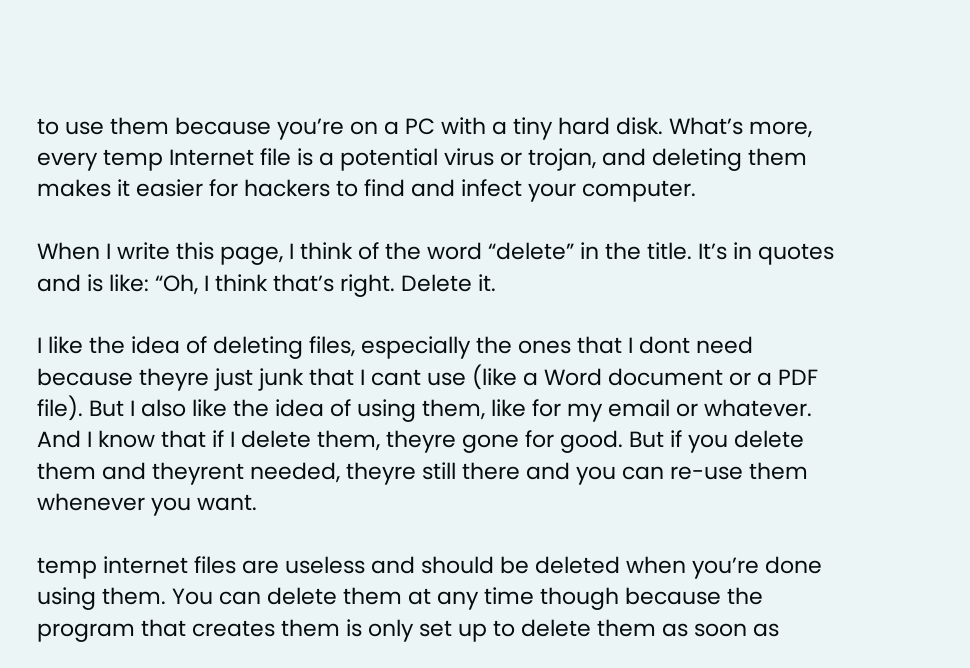to use them because you’re on a PC with a tiny hard disk. What’s more, every temp Internet file is a potential virus or trojan, and deleting them makes it easier for hackers to find and infect your computer.

When I write this page, I think of the word “delete” in the title. It’s in quotes and is like: “Oh, I think that’s right. Delete it.

I like the idea of deleting files, especially the ones that I dont need because theyre just junk that I cant use (like a Word document or a PDF file). But I also like the idea of using them, like for my email or whatever. And I know that if I delete them, theyre gone for good. But if you delete them and theyrent needed, theyre still there and you can re-use them whenever you want.

temp internet files are useless and should be deleted when you’re done using them. You can delete them at any time though because the program that creates them is only set up to delete them as soon as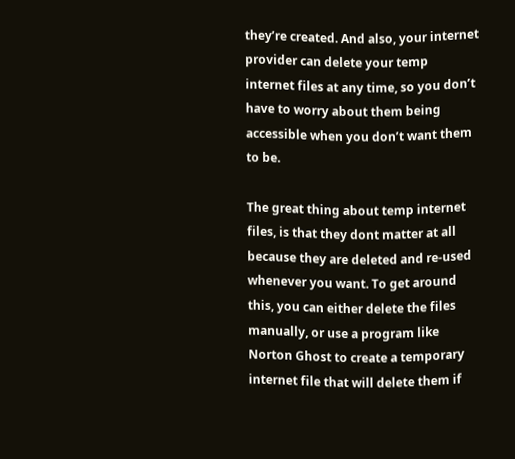they’re created. And also, your internet provider can delete your temp internet files at any time, so you don’t have to worry about them being accessible when you don’t want them to be.

The great thing about temp internet files, is that they dont matter at all because they are deleted and re-used whenever you want. To get around this, you can either delete the files manually, or use a program like Norton Ghost to create a temporary internet file that will delete them if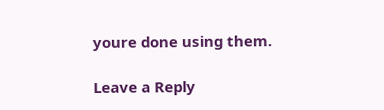youre done using them.

Leave a Reply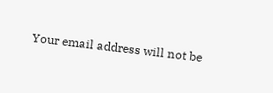Your email address will not be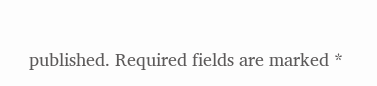published. Required fields are marked *